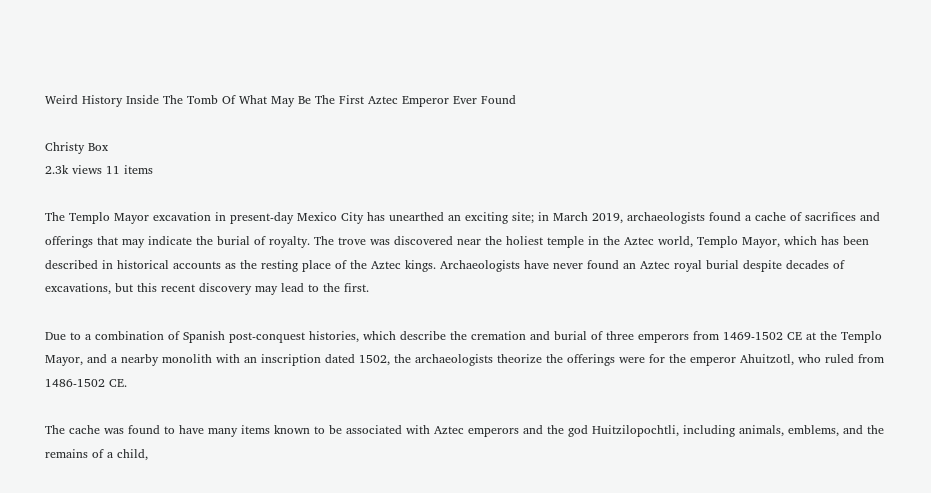Weird History Inside The Tomb Of What May Be The First Aztec Emperor Ever Found

Christy Box
2.3k views 11 items

The Templo Mayor excavation in present-day Mexico City has unearthed an exciting site; in March 2019, archaeologists found a cache of sacrifices and offerings that may indicate the burial of royalty. The trove was discovered near the holiest temple in the Aztec world, Templo Mayor, which has been described in historical accounts as the resting place of the Aztec kings. Archaeologists have never found an Aztec royal burial despite decades of excavations, but this recent discovery may lead to the first.

Due to a combination of Spanish post-conquest histories, which describe the cremation and burial of three emperors from 1469-1502 CE at the Templo Mayor, and a nearby monolith with an inscription dated 1502, the archaeologists theorize the offerings were for the emperor Ahuitzotl, who ruled from 1486-1502 CE.

The cache was found to have many items known to be associated with Aztec emperors and the god Huitzilopochtli, including animals, emblems, and the remains of a child,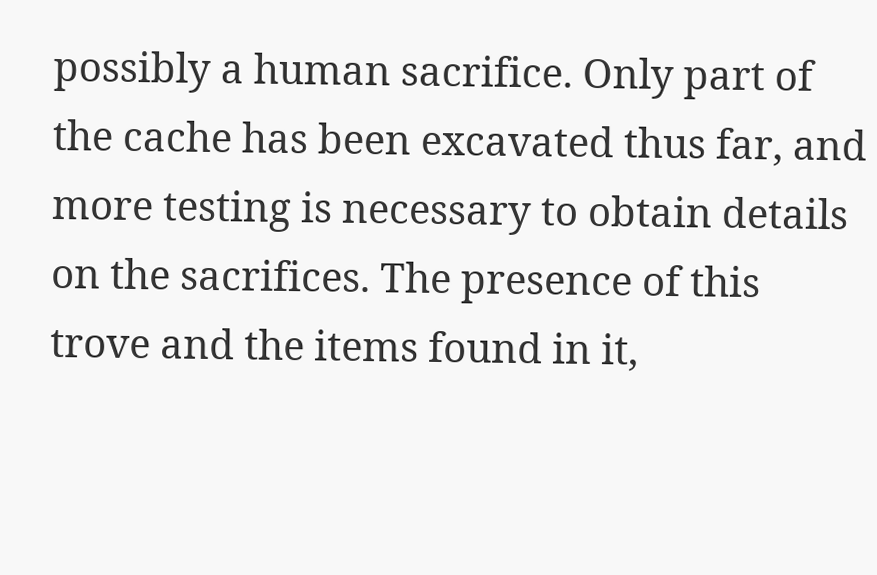possibly a human sacrifice. Only part of the cache has been excavated thus far, and more testing is necessary to obtain details on the sacrifices. The presence of this trove and the items found in it,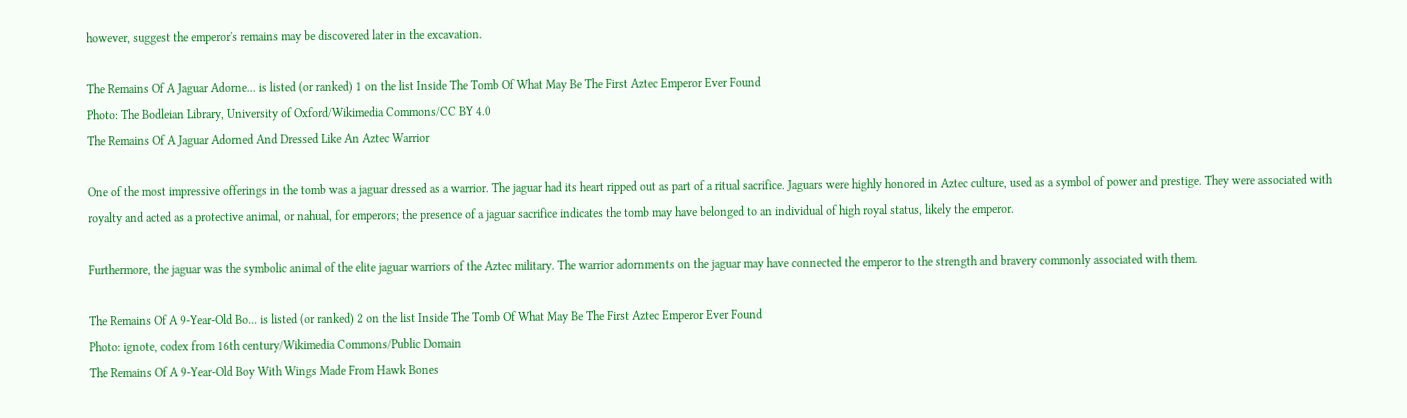however, suggest the emperor's remains may be discovered later in the excavation.

The Remains Of A Jaguar Adorne... is listed (or ranked) 1 on the list Inside The Tomb Of What May Be The First Aztec Emperor Ever Found
Photo: The Bodleian Library, University of Oxford/Wikimedia Commons/CC BY 4.0
The Remains Of A Jaguar Adorned And Dressed Like An Aztec Warrior

One of the most impressive offerings in the tomb was a jaguar dressed as a warrior. The jaguar had its heart ripped out as part of a ritual sacrifice. Jaguars were highly honored in Aztec culture, used as a symbol of power and prestige. They were associated with royalty and acted as a protective animal, or nahual, for emperors; the presence of a jaguar sacrifice indicates the tomb may have belonged to an individual of high royal status, likely the emperor.

Furthermore, the jaguar was the symbolic animal of the elite jaguar warriors of the Aztec military. The warrior adornments on the jaguar may have connected the emperor to the strength and bravery commonly associated with them.

The Remains Of A 9-Year-Old Bo... is listed (or ranked) 2 on the list Inside The Tomb Of What May Be The First Aztec Emperor Ever Found
Photo: ignote, codex from 16th century/Wikimedia Commons/Public Domain
The Remains Of A 9-Year-Old Boy With Wings Made From Hawk Bones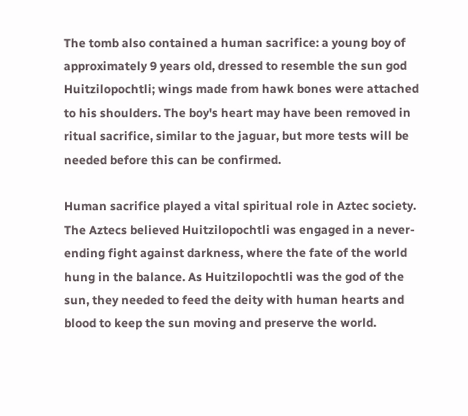The tomb also contained a human sacrifice: a young boy of approximately 9 years old, dressed to resemble the sun god Huitzilopochtli; wings made from hawk bones were attached to his shoulders. The boy's heart may have been removed in ritual sacrifice, similar to the jaguar, but more tests will be needed before this can be confirmed.

Human sacrifice played a vital spiritual role in Aztec society. The Aztecs believed Huitzilopochtli was engaged in a never-ending fight against darkness, where the fate of the world hung in the balance. As Huitzilopochtli was the god of the sun, they needed to feed the deity with human hearts and blood to keep the sun moving and preserve the world.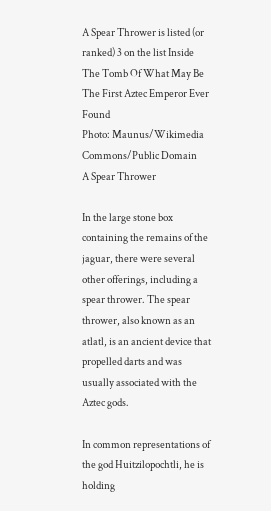A Spear Thrower is listed (or ranked) 3 on the list Inside The Tomb Of What May Be The First Aztec Emperor Ever Found
Photo: Maunus/Wikimedia Commons/Public Domain
A Spear Thrower

In the large stone box containing the remains of the jaguar, there were several other offerings, including a spear thrower. The spear thrower, also known as an atlatl, is an ancient device that propelled darts and was usually associated with the Aztec gods.

In common representations of the god Huitzilopochtli, he is holding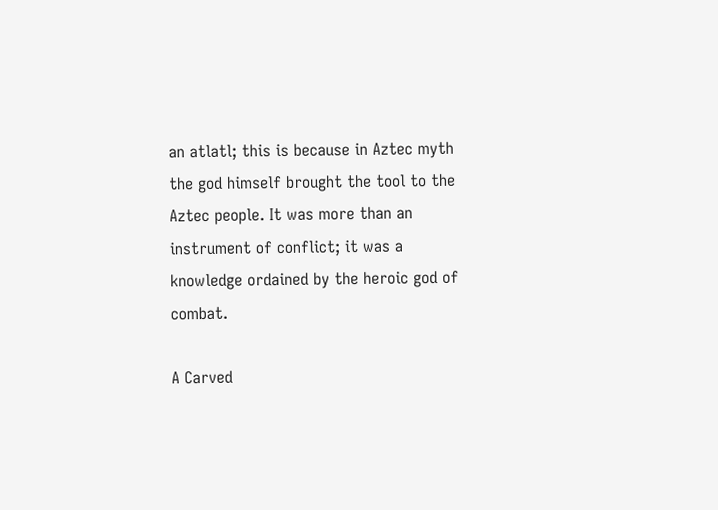an atlatl; this is because in Aztec myth the god himself brought the tool to the Aztec people. It was more than an instrument of conflict; it was a knowledge ordained by the heroic god of combat.

A Carved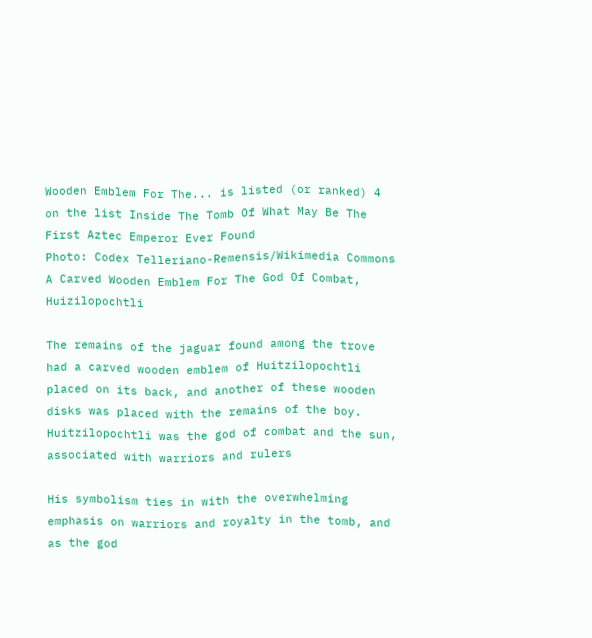Wooden Emblem For The... is listed (or ranked) 4 on the list Inside The Tomb Of What May Be The First Aztec Emperor Ever Found
Photo: Codex Telleriano-Remensis/Wikimedia Commons
A Carved Wooden Emblem For The God Of Combat, Huizilopochtli

The remains of the jaguar found among the trove had a carved wooden emblem of Huitzilopochtli placed on its back, and another of these wooden disks was placed with the remains of the boy. Huitzilopochtli was the god of combat and the sun, associated with warriors and rulers

His symbolism ties in with the overwhelming emphasis on warriors and royalty in the tomb, and as the god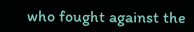who fought against the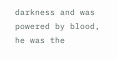darkness and was powered by blood, he was the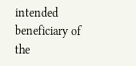intended beneficiary of the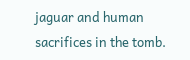jaguar and human sacrifices in the tomb.